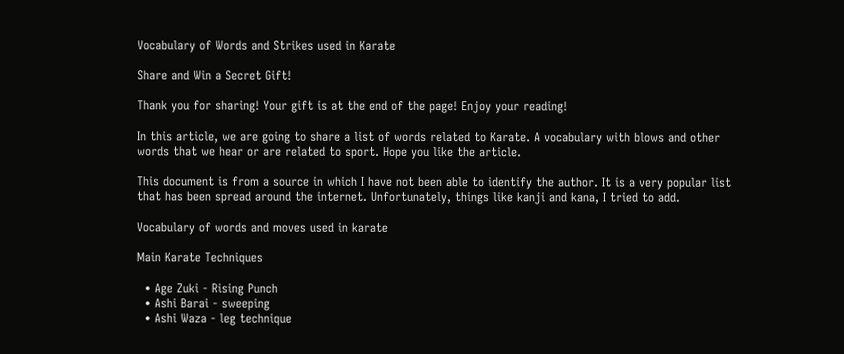Vocabulary of Words and Strikes used in Karate

Share and Win a Secret Gift!

Thank you for sharing! Your gift is at the end of the page! Enjoy your reading!

In this article, we are going to share a list of words related to Karate. A vocabulary with blows and other words that we hear or are related to sport. Hope you like the article.

This document is from a source in which I have not been able to identify the author. It is a very popular list that has been spread around the internet. Unfortunately, things like kanji and kana, I tried to add.

Vocabulary of words and moves used in karate

Main Karate Techniques

  • Age Zuki - Rising Punch
  • Ashi Barai - sweeping
  • Ashi Waza - leg technique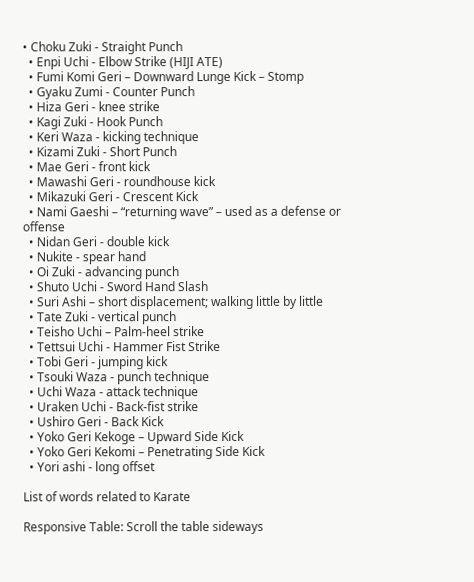• Choku Zuki - Straight Punch
  • Enpi Uchi - Elbow Strike (HIJI ATE)
  • Fumi Komi Geri – Downward Lunge Kick – Stomp
  • Gyaku Zumi - Counter Punch
  • Hiza Geri - knee strike
  • Kagi Zuki - Hook Punch
  • Keri Waza - kicking technique
  • Kizami Zuki - Short Punch
  • Mae Geri - front kick
  • Mawashi Geri - roundhouse kick
  • Mikazuki Geri - Crescent Kick
  • Nami Gaeshi – “returning wave” – used as a defense or offense
  • Nidan Geri - double kick
  • Nukite - spear hand
  • Oi Zuki - advancing punch
  • Shuto Uchi - Sword Hand Slash
  • Suri Ashi – short displacement; walking little by little
  • Tate Zuki - vertical punch
  • Teisho Uchi – Palm-heel strike
  • Tettsui Uchi - Hammer Fist Strike
  • Tobi Geri - jumping kick
  • Tsouki Waza - punch technique
  • Uchi Waza - attack technique
  • Uraken Uchi - Back-fist strike
  • Ushiro Geri - Back Kick
  • Yoko Geri Kekoge – Upward Side Kick
  • Yoko Geri Kekomi – Penetrating Side Kick
  • Yori ashi - long offset

List of words related to Karate

Responsive Table: Scroll the table sideways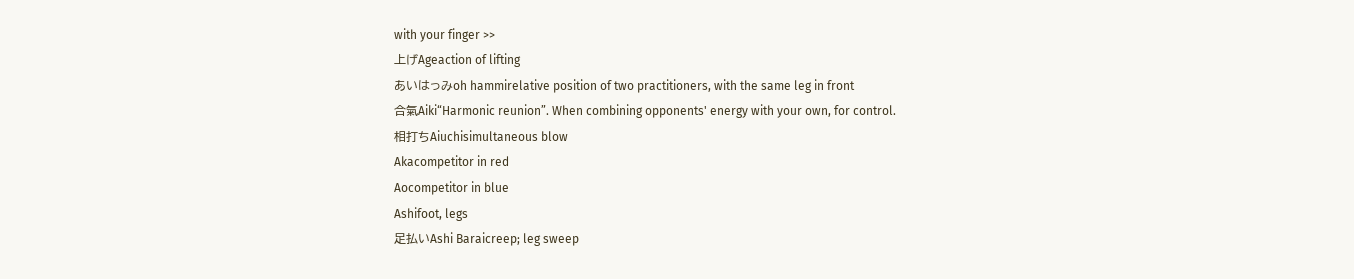with your finger >>
上げAgeaction of lifting
あいはっみoh hammirelative position of two practitioners, with the same leg in front
合氣Aiki“Harmonic reunion”. When combining opponents' energy with your own, for control.
相打ちAiuchisimultaneous blow
Akacompetitor in red
Aocompetitor in blue
Ashifoot, legs
足払いAshi Baraicreep; leg sweep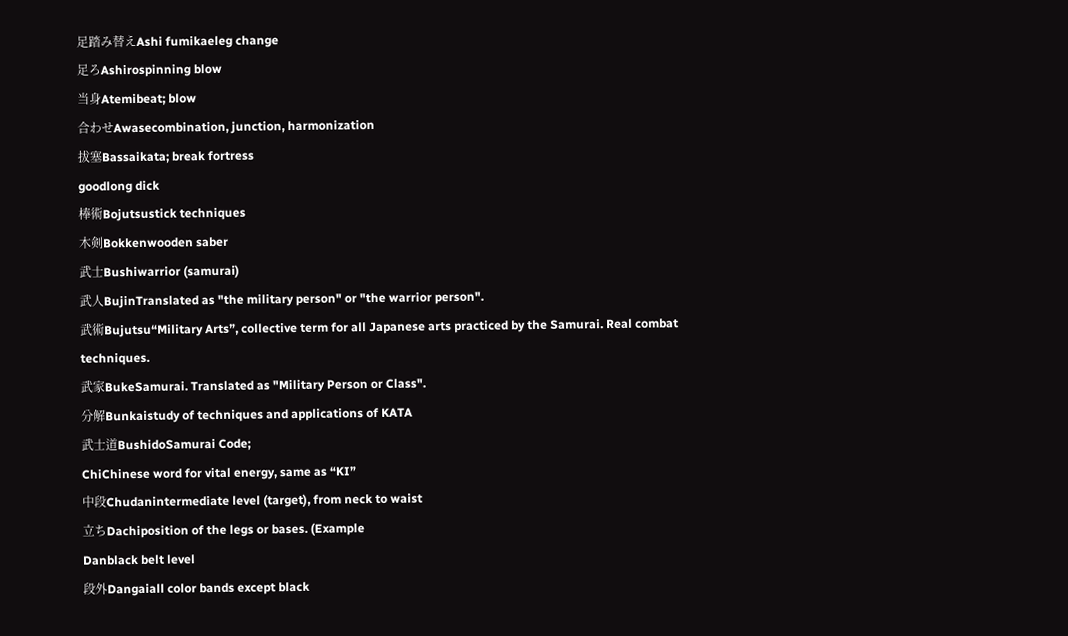足踏み替えAshi fumikaeleg change
足ろAshirospinning blow
当身Atemibeat; blow
合わせAwasecombination, junction, harmonization
拔塞Bassaikata; break fortress
goodlong dick
棒術Bojutsustick techniques
木剣Bokkenwooden saber
武士Bushiwarrior (samurai)
武人BujinTranslated as "the military person" or "the warrior person".
武術Bujutsu“Military Arts”, collective term for all Japanese arts practiced by the Samurai. Real combat techniques.
武家BukeSamurai. Translated as "Military Person or Class".
分解Bunkaistudy of techniques and applications of KATA
武士道BushidoSamurai Code;
ChiChinese word for vital energy, same as “KI”
中段Chudanintermediate level (target), from neck to waist
立ちDachiposition of the legs or bases. (Example
Danblack belt level
段外Dangaiall color bands except black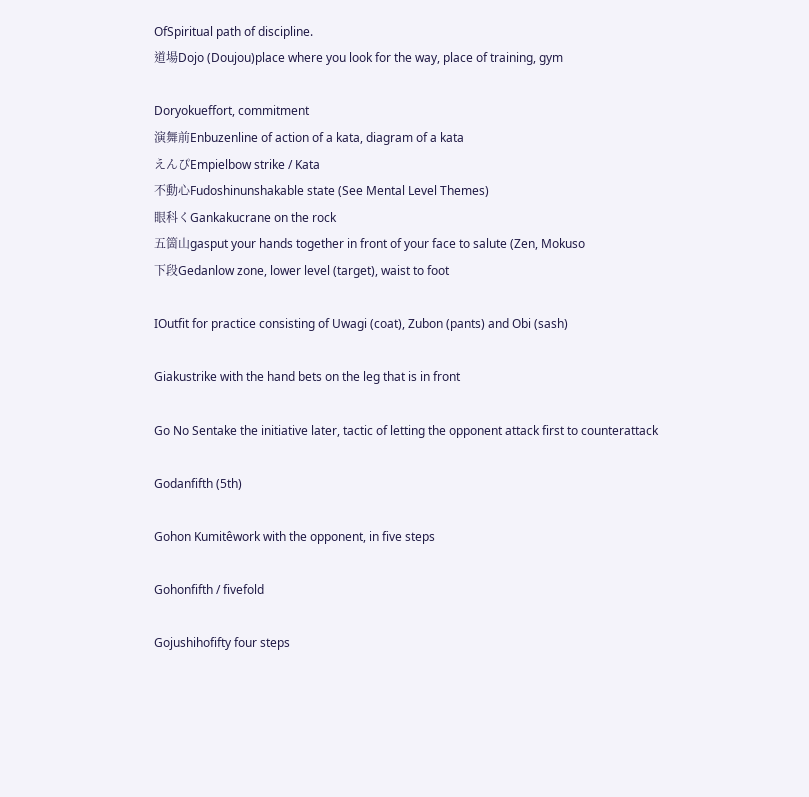OfSpiritual path of discipline.
道場Dojo (Doujou)place where you look for the way, place of training, gym

Doryokueffort, commitment
演舞前Enbuzenline of action of a kata, diagram of a kata
えんぴEmpielbow strike / Kata
不動心Fudoshinunshakable state (See Mental Level Themes)
眼科くGankakucrane on the rock
五箇山gasput your hands together in front of your face to salute (Zen, Mokuso
下段Gedanlow zone, lower level (target), waist to foot

IOutfit for practice consisting of Uwagi (coat), Zubon (pants) and Obi (sash)

Giakustrike with the hand bets on the leg that is in front

Go No Sentake the initiative later, tactic of letting the opponent attack first to counterattack

Godanfifth (5th)

Gohon Kumitêwork with the opponent, in five steps

Gohonfifth / fivefold

Gojushihofifty four steps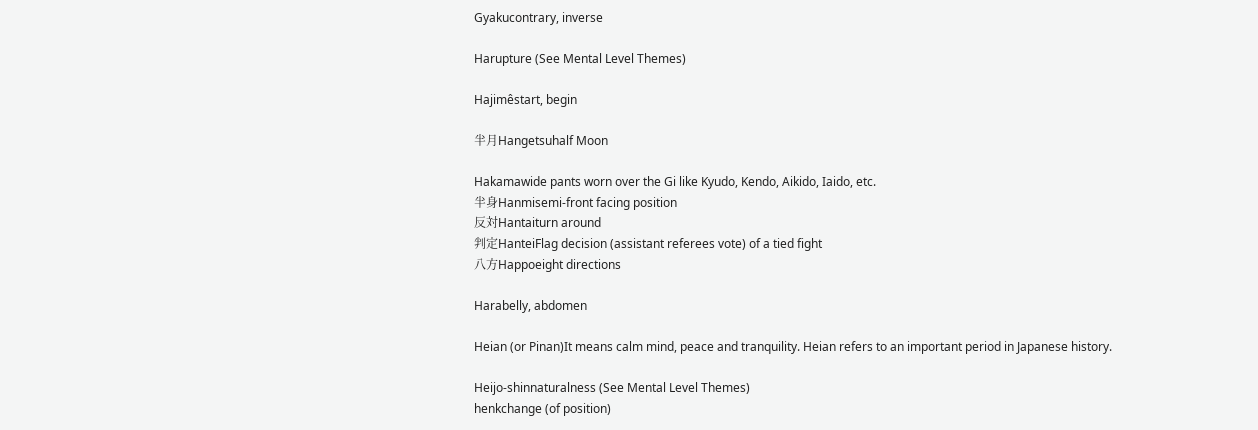Gyakucontrary, inverse

Harupture (See Mental Level Themes)

Hajimêstart, begin

半月Hangetsuhalf Moon

Hakamawide pants worn over the Gi like Kyudo, Kendo, Aikido, Iaido, etc.
半身Hanmisemi-front facing position
反対Hantaiturn around
判定HanteiFlag decision (assistant referees vote) of a tied fight
八方Happoeight directions

Harabelly, abdomen

Heian (or Pinan)It means calm mind, peace and tranquility. Heian refers to an important period in Japanese history.

Heijo-shinnaturalness (See Mental Level Themes)
henkchange (of position)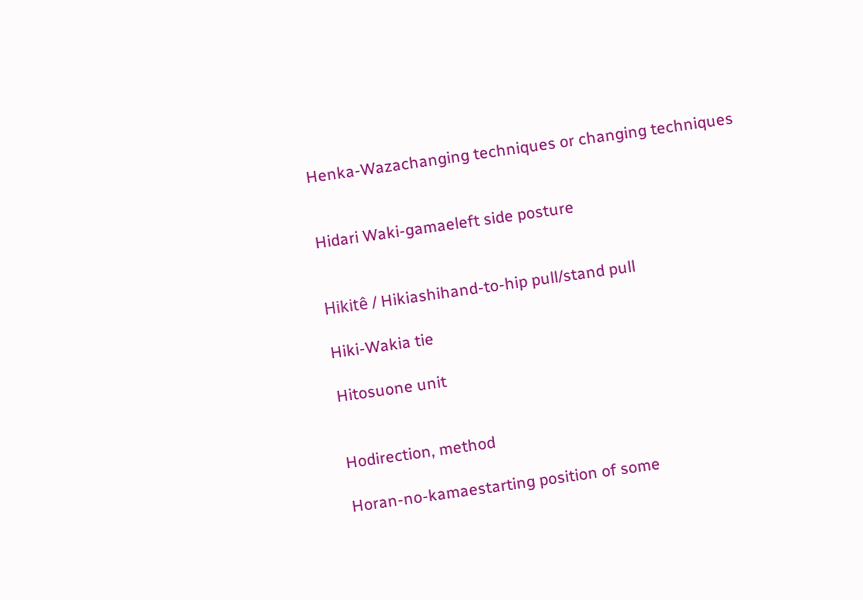Henka-Wazachanging techniques or changing techniques


Hidari Waki-gamaeleft side posture


Hikitê / Hikiashihand-to-hip pull/stand pull

Hiki-Wakia tie

Hitosuone unit


Hodirection, method

Horan-no-kamaestarting position of some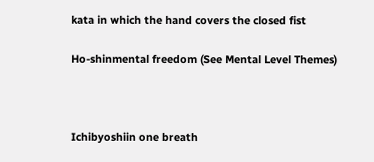kata in which the hand covers the closed fist

Ho-shinmental freedom (See Mental Level Themes)



Ichibyoshiin one breath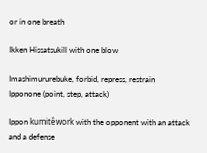or in one breath

Ikken Hissatsukill with one blow

Imashimururebuke, forbid, repress, restrain
Ipponone (point, step, attack)

Ippon kumitêwork with the opponent with an attack and a defense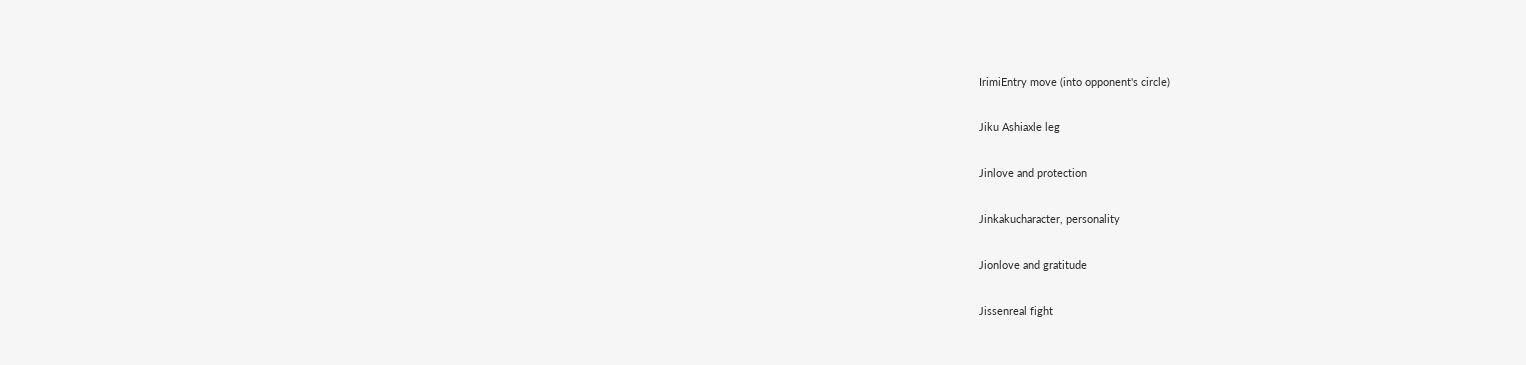IrimiEntry move (into opponent's circle)

Jiku Ashiaxle leg

Jinlove and protection

Jinkakucharacter, personality

Jionlove and gratitude

Jissenreal fight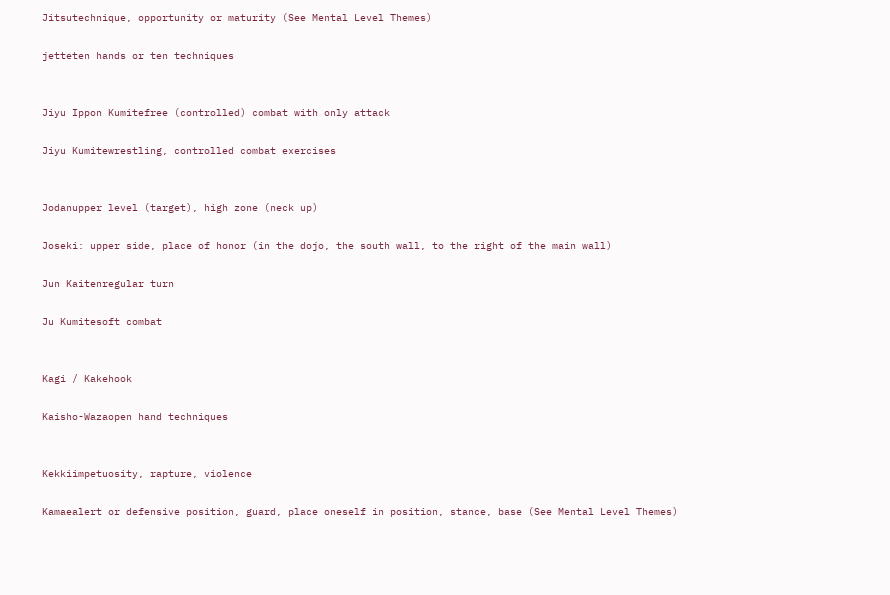Jitsutechnique, opportunity or maturity (See Mental Level Themes)

jetteten hands or ten techniques


Jiyu Ippon Kumitefree (controlled) combat with only attack

Jiyu Kumitewrestling, controlled combat exercises


Jodanupper level (target), high zone (neck up)

Joseki: upper side, place of honor (in the dojo, the south wall, to the right of the main wall)

Jun Kaitenregular turn

Ju Kumitesoft combat


Kagi / Kakehook

Kaisho-Wazaopen hand techniques


Kekkiimpetuosity, rapture, violence

Kamaealert or defensive position, guard, place oneself in position, stance, base (See Mental Level Themes)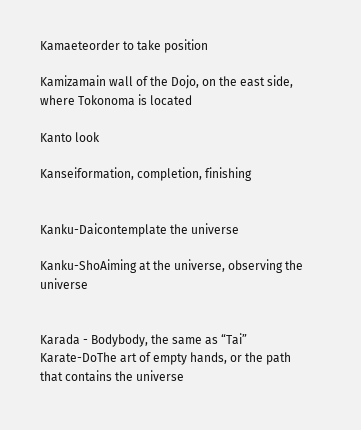Kamaeteorder to take position

Kamizamain wall of the Dojo, on the east side, where Tokonoma is located

Kanto look

Kanseiformation, completion, finishing


Kanku-Daicontemplate the universe

Kanku-ShoAiming at the universe, observing the universe


Karada - Bodybody, the same as “Tai”
Karate-DoThe art of empty hands, or the path that contains the universe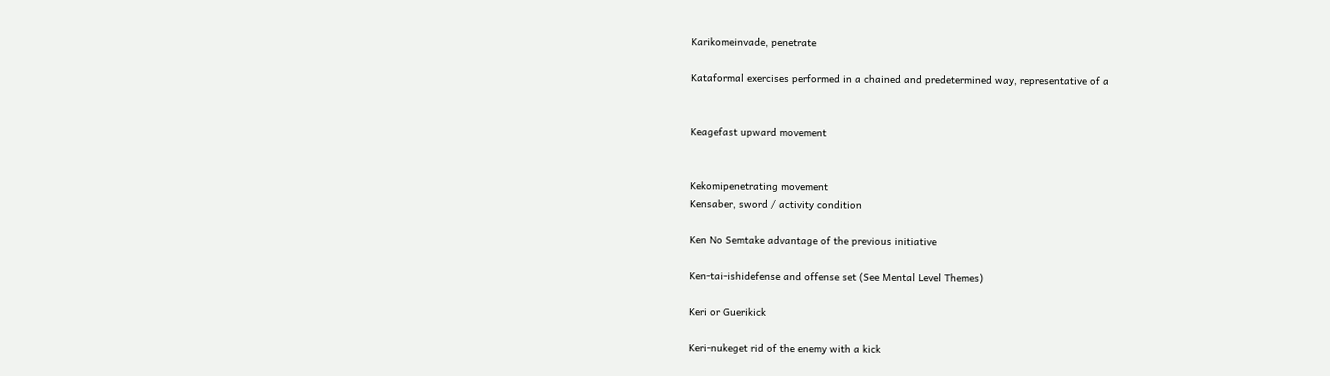Karikomeinvade, penetrate

Kataformal exercises performed in a chained and predetermined way, representative of a


Keagefast upward movement


Kekomipenetrating movement
Kensaber, sword / activity condition

Ken No Semtake advantage of the previous initiative

Ken-tai-ishidefense and offense set (See Mental Level Themes)

Keri or Guerikick

Keri-nukeget rid of the enemy with a kick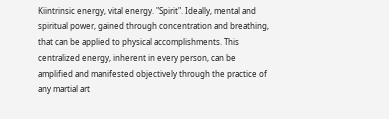Kiintrinsic energy, vital energy. "Spirit". Ideally, mental and spiritual power, gained through concentration and breathing, that can be applied to physical accomplishments. This centralized energy, inherent in every person, can be amplified and manifested objectively through the practice of any martial art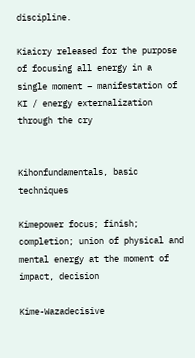discipline.

Kiaicry released for the purpose of focusing all energy in a single moment – manifestation of KI / energy externalization through the cry


Kihonfundamentals, basic techniques

Kimepower focus; finish; completion; union of physical and mental energy at the moment of impact, decision

Kime-Wazadecisive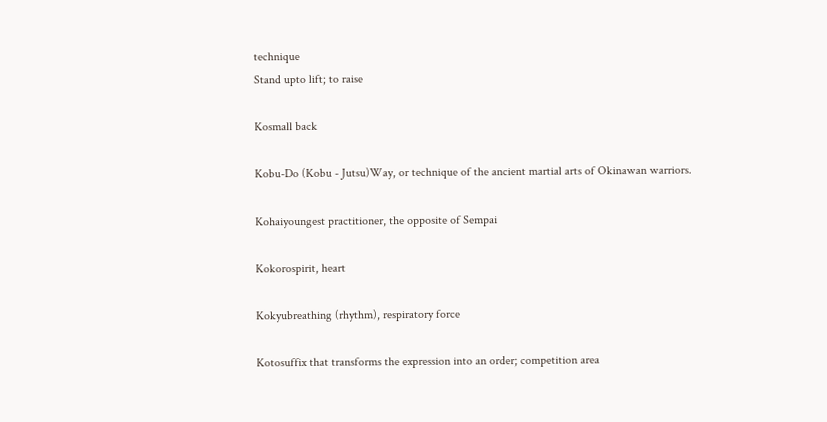technique
Stand upto lift; to raise

Kosmall back

Kobu-Do (Kobu - Jutsu)Way, or technique of the ancient martial arts of Okinawan warriors.

Kohaiyoungest practitioner, the opposite of Sempai

Kokorospirit, heart

Kokyubreathing (rhythm), respiratory force

Kotosuffix that transforms the expression into an order; competition area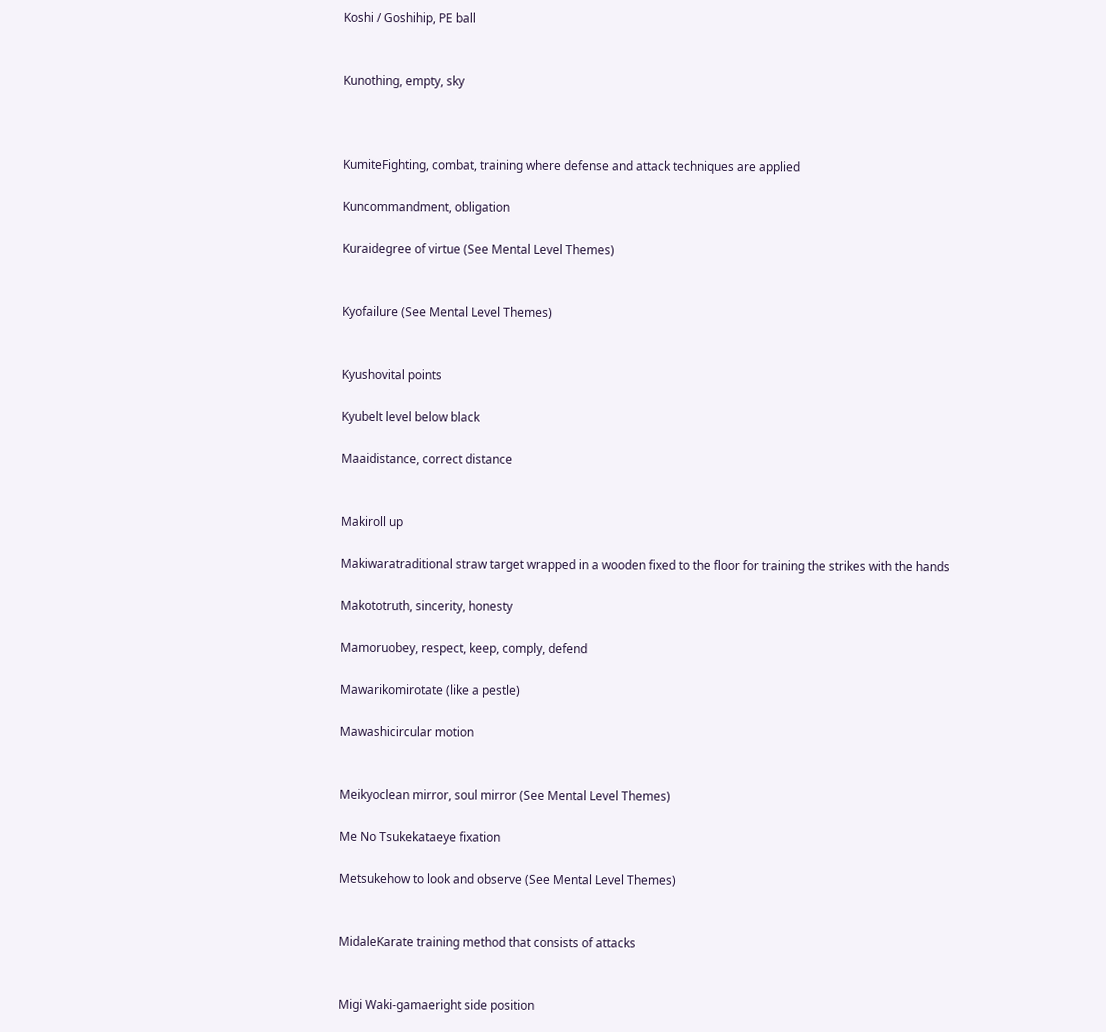Koshi / Goshihip, PE ball


Kunothing, empty, sky



KumiteFighting, combat, training where defense and attack techniques are applied

Kuncommandment, obligation

Kuraidegree of virtue (See Mental Level Themes)


Kyofailure (See Mental Level Themes)


Kyushovital points

Kyubelt level below black

Maaidistance, correct distance


Makiroll up

Makiwaratraditional straw target wrapped in a wooden fixed to the floor for training the strikes with the hands

Makototruth, sincerity, honesty

Mamoruobey, respect, keep, comply, defend

Mawarikomirotate (like a pestle)

Mawashicircular motion


Meikyoclean mirror, soul mirror (See Mental Level Themes)

Me No Tsukekataeye fixation

Metsukehow to look and observe (See Mental Level Themes)


MidaleKarate training method that consists of attacks


Migi Waki-gamaeright side position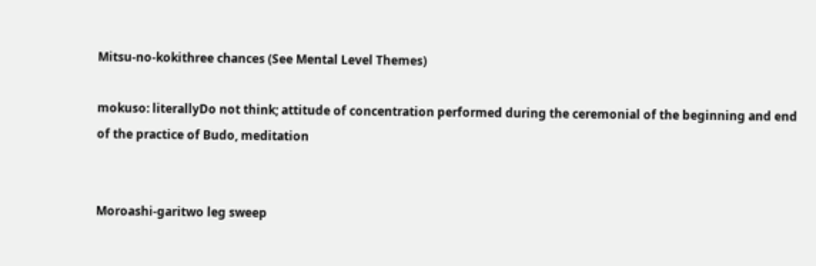Mitsu-no-kokithree chances (See Mental Level Themes)

mokuso: literallyDo not think; attitude of concentration performed during the ceremonial of the beginning and end of the practice of Budo, meditation


Moroashi-garitwo leg sweep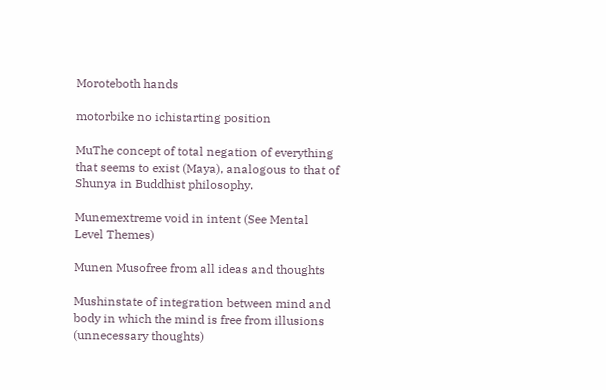Moroteboth hands

motorbike no ichistarting position

MuThe concept of total negation of everything that seems to exist (Maya), analogous to that of Shunya in Buddhist philosophy.

Munemextreme void in intent (See Mental Level Themes)

Munen Musofree from all ideas and thoughts

Mushinstate of integration between mind and body in which the mind is free from illusions (unnecessary thoughts)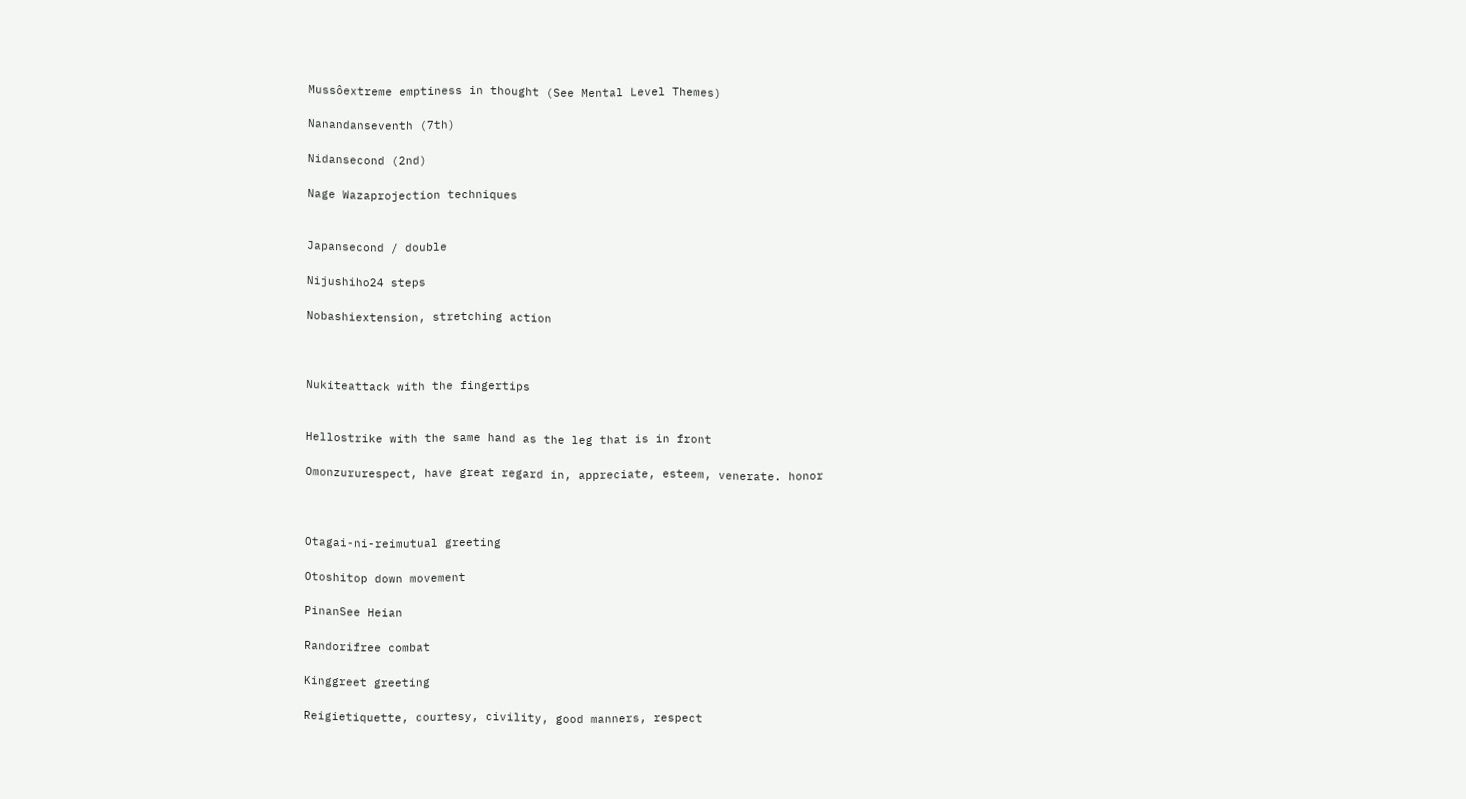Mussôextreme emptiness in thought (See Mental Level Themes)

Nanandanseventh (7th)

Nidansecond (2nd)

Nage Wazaprojection techniques


Japansecond / double

Nijushiho24 steps

Nobashiextension, stretching action



Nukiteattack with the fingertips


Hellostrike with the same hand as the leg that is in front

Omonzururespect, have great regard in, appreciate, esteem, venerate. honor



Otagai-ni-reimutual greeting

Otoshitop down movement

PinanSee Heian

Randorifree combat

Kinggreet greeting

Reigietiquette, courtesy, civility, good manners, respect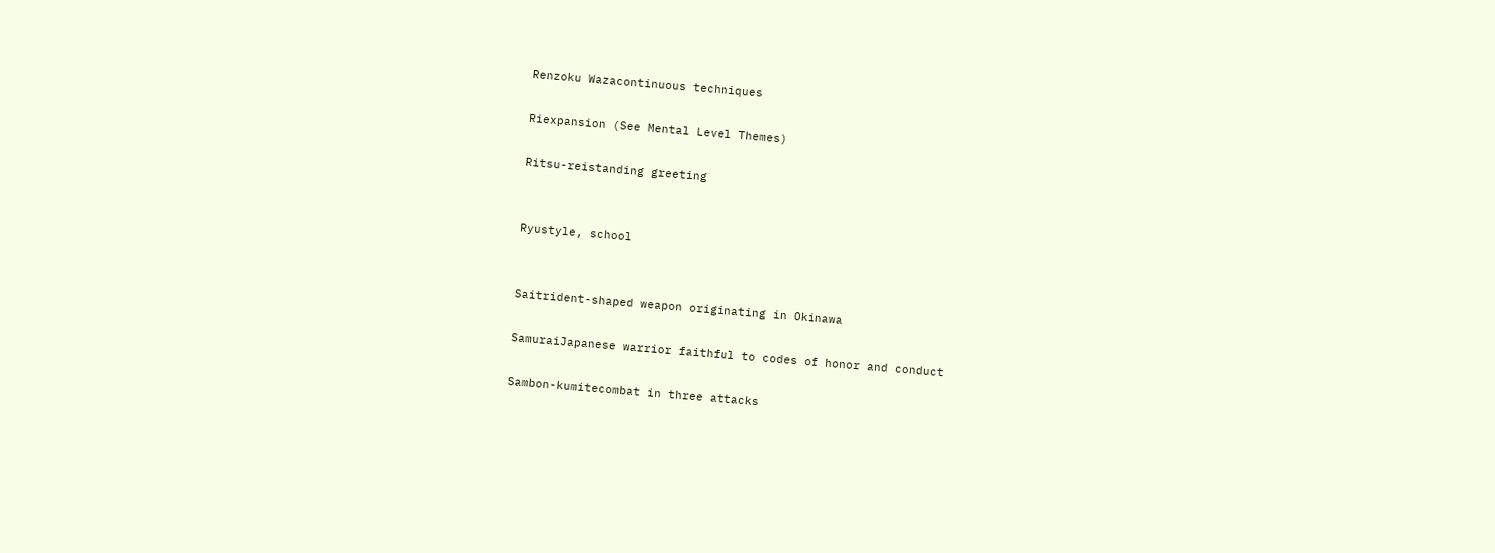Renzoku Wazacontinuous techniques

Riexpansion (See Mental Level Themes)

Ritsu-reistanding greeting


Ryustyle, school


Saitrident-shaped weapon originating in Okinawa

SamuraiJapanese warrior faithful to codes of honor and conduct

Sambon-kumitecombat in three attacks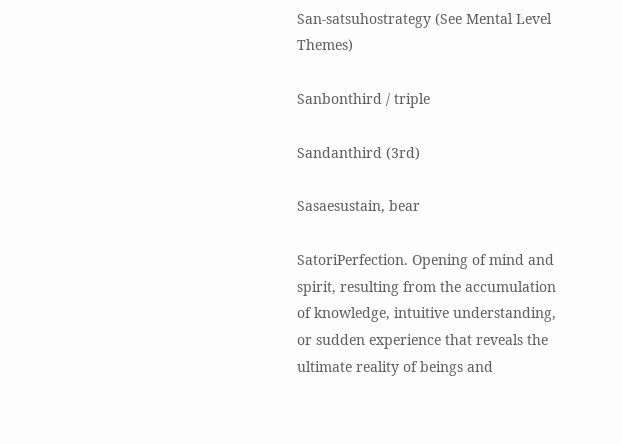San-satsuhostrategy (See Mental Level Themes)

Sanbonthird / triple

Sandanthird (3rd)

Sasaesustain, bear

SatoriPerfection. Opening of mind and spirit, resulting from the accumulation of knowledge, intuitive understanding, or sudden experience that reveals the ultimate reality of beings and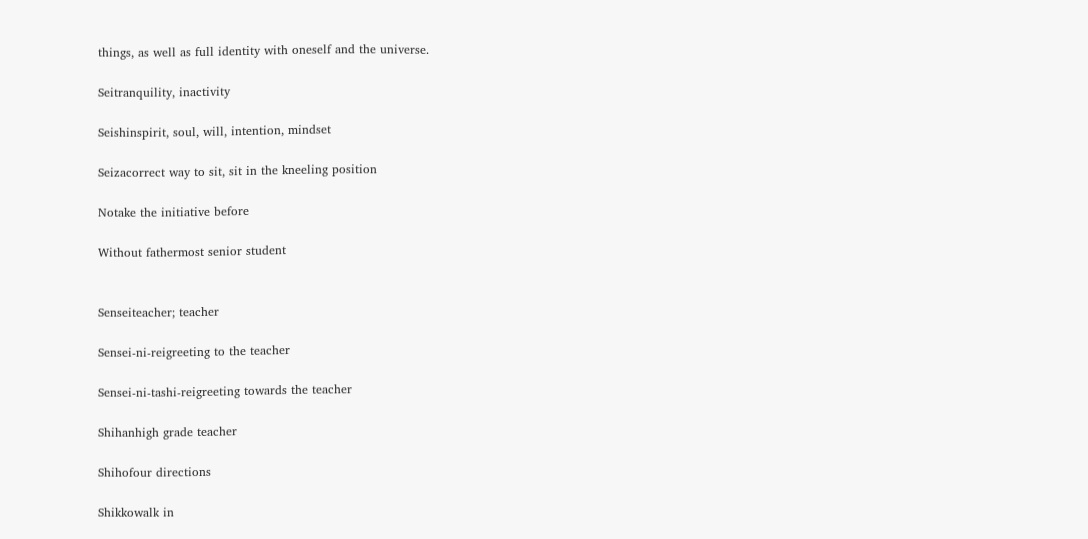things, as well as full identity with oneself and the universe.

Seitranquility, inactivity

Seishinspirit, soul, will, intention, mindset

Seizacorrect way to sit, sit in the kneeling position

Notake the initiative before

Without fathermost senior student


Senseiteacher; teacher

Sensei-ni-reigreeting to the teacher

Sensei-ni-tashi-reigreeting towards the teacher

Shihanhigh grade teacher

Shihofour directions

Shikkowalk in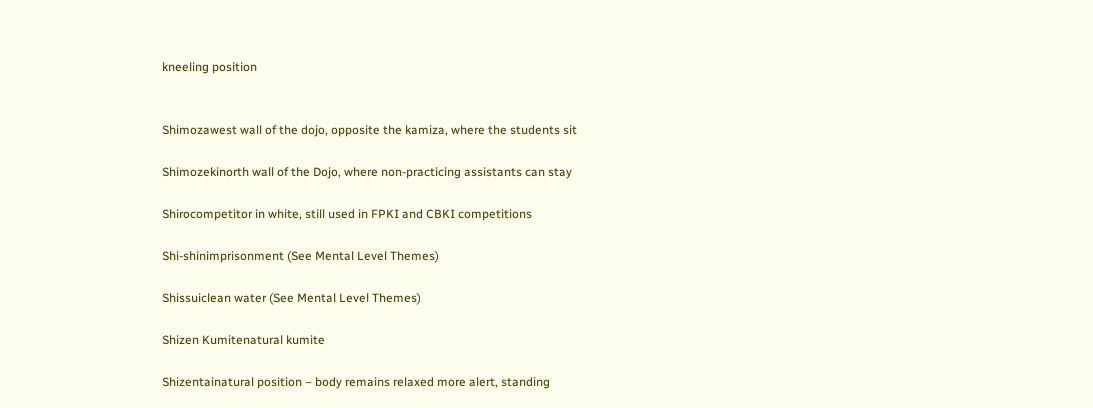kneeling position


Shimozawest wall of the dojo, opposite the kamiza, where the students sit

Shimozekinorth wall of the Dojo, where non-practicing assistants can stay

Shirocompetitor in white, still used in FPKI and CBKI competitions

Shi-shinimprisonment (See Mental Level Themes)

Shissuiclean water (See Mental Level Themes)

Shizen Kumitenatural kumite

Shizentainatural position – body remains relaxed more alert, standing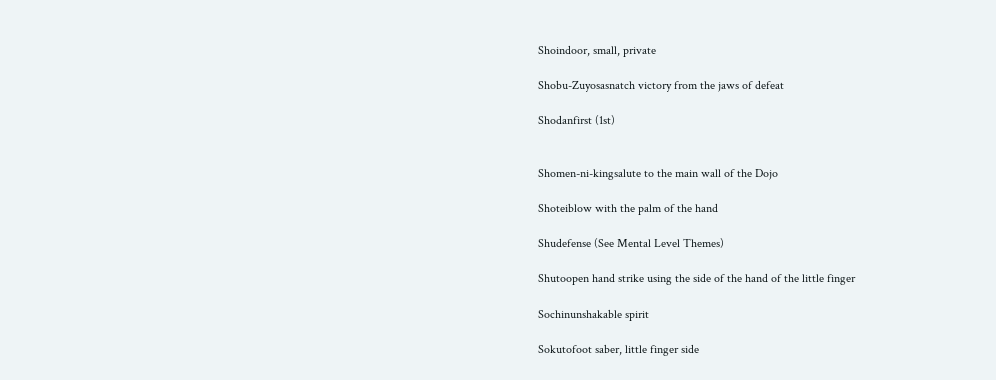Shoindoor, small, private

Shobu-Zuyosasnatch victory from the jaws of defeat

Shodanfirst (1st)


Shomen-ni-kingsalute to the main wall of the Dojo

Shoteiblow with the palm of the hand

Shudefense (See Mental Level Themes)

Shutoopen hand strike using the side of the hand of the little finger

Sochinunshakable spirit

Sokutofoot saber, little finger side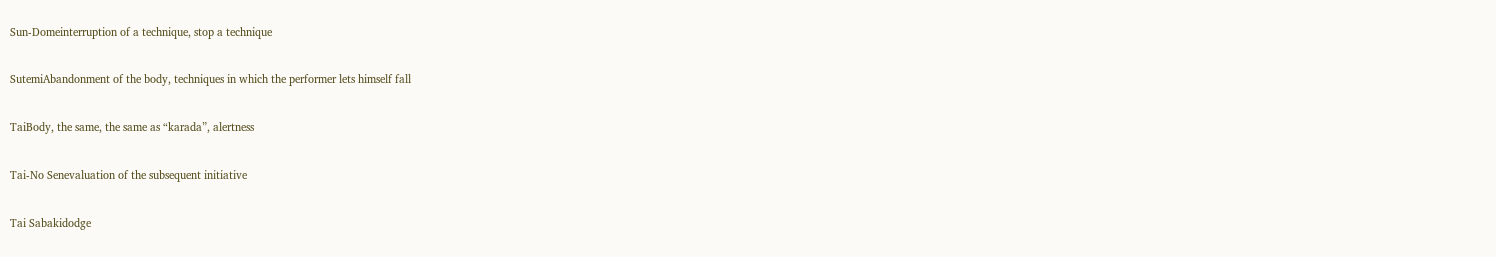Sun-Domeinterruption of a technique, stop a technique

SutemiAbandonment of the body, techniques in which the performer lets himself fall

TaiBody, the same, the same as “karada”, alertness

Tai-No Senevaluation of the subsequent initiative

Tai Sabakidodge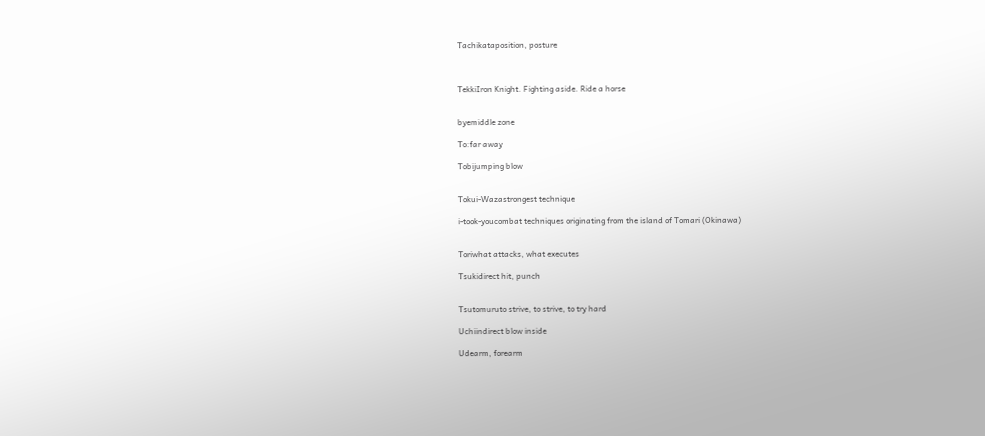Tachikataposition, posture



TekkiIron Knight. Fighting aside. Ride a horse


byemiddle zone

To:far away

Tobijumping blow


Tokui-Wazastrongest technique

i-took-youcombat techniques originating from the island of Tomari (Okinawa)


Toriwhat attacks, what executes

Tsukidirect hit, punch


Tsutomuruto strive, to strive, to try hard

Uchiindirect blow inside

Udearm, forearm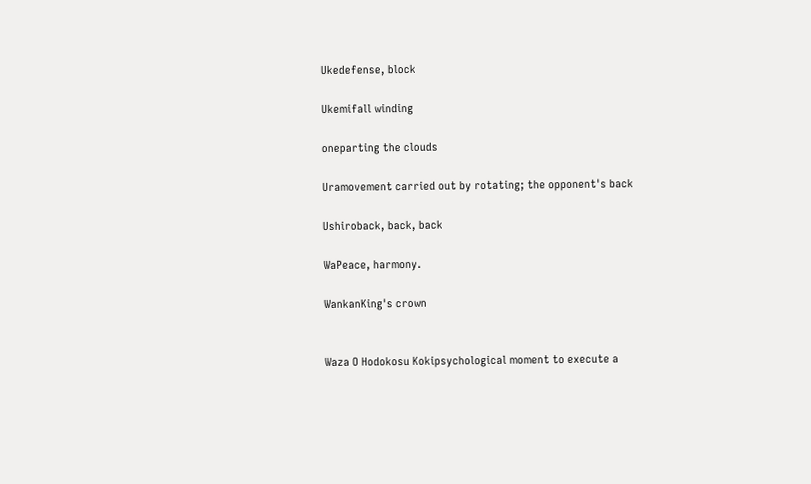Ukedefense, block

Ukemifall winding

oneparting the clouds

Uramovement carried out by rotating; the opponent's back

Ushiroback, back, back

WaPeace, harmony.

WankanKing's crown


Waza O Hodokosu Kokipsychological moment to execute a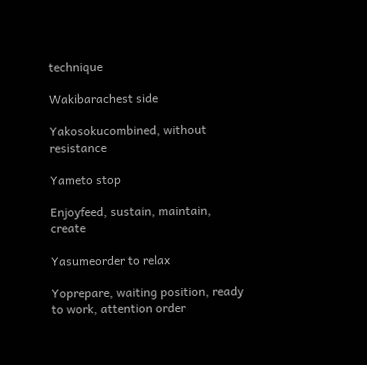technique

Wakibarachest side

Yakosokucombined, without resistance

Yameto stop

Enjoyfeed, sustain, maintain, create

Yasumeorder to relax

Yoprepare, waiting position, ready to work, attention order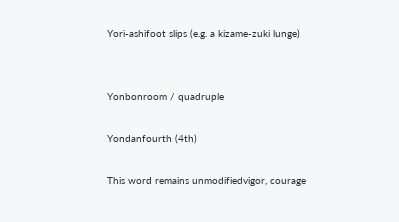Yori-ashifoot slips (e.g. a kizame-zuki lunge)


Yonbonroom / quadruple

Yondanfourth (4th)

This word remains unmodifiedvigor, courage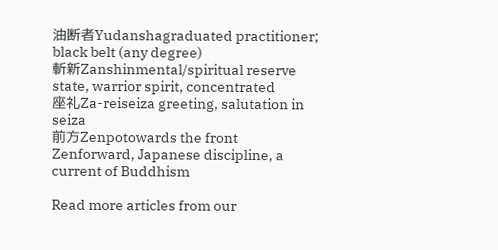油断者Yudanshagraduated practitioner; black belt (any degree)
斬新Zanshinmental/spiritual reserve state, warrior spirit, concentrated
座礼Za-reiseiza greeting, salutation in seiza
前方Zenpotowards the front
Zenforward, Japanese discipline, a current of Buddhism

Read more articles from our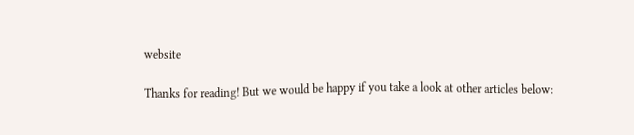website

Thanks for reading! But we would be happy if you take a look at other articles below: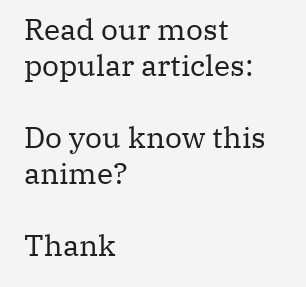Read our most popular articles:

Do you know this anime?

Thank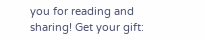you for reading and sharing! Get your gift: